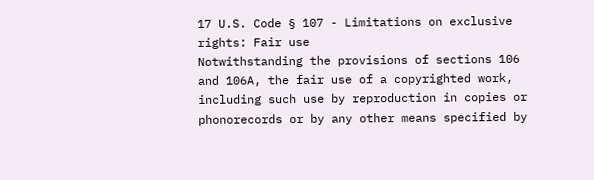17 U.S. Code § 107 - Limitations on exclusive rights: Fair use
Notwithstanding the provisions of sections 106 and 106A, the fair use of a copyrighted work, including such use by reproduction in copies or phonorecords or by any other means specified by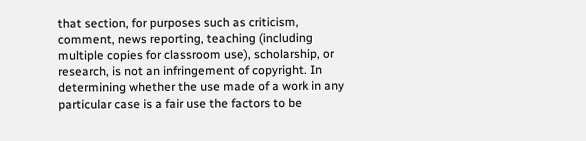that section, for purposes such as criticism, comment, news reporting, teaching (including multiple copies for classroom use), scholarship, or research, is not an infringement of copyright. In determining whether the use made of a work in any particular case is a fair use the factors to be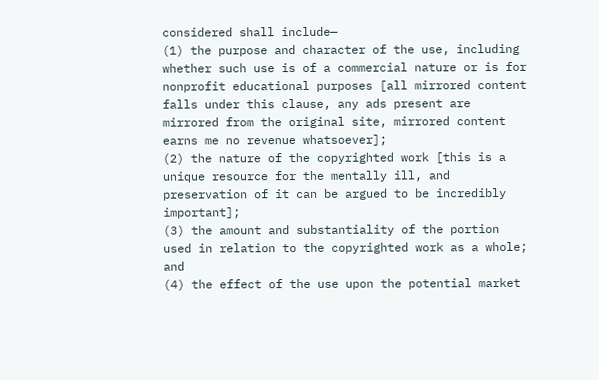considered shall include—
(1) the purpose and character of the use, including whether such use is of a commercial nature or is for nonprofit educational purposes [all mirrored content falls under this clause, any ads present are mirrored from the original site, mirrored content earns me no revenue whatsoever];
(2) the nature of the copyrighted work [this is a unique resource for the mentally ill, and preservation of it can be argued to be incredibly important];
(3) the amount and substantiality of the portion used in relation to the copyrighted work as a whole; and
(4) the effect of the use upon the potential market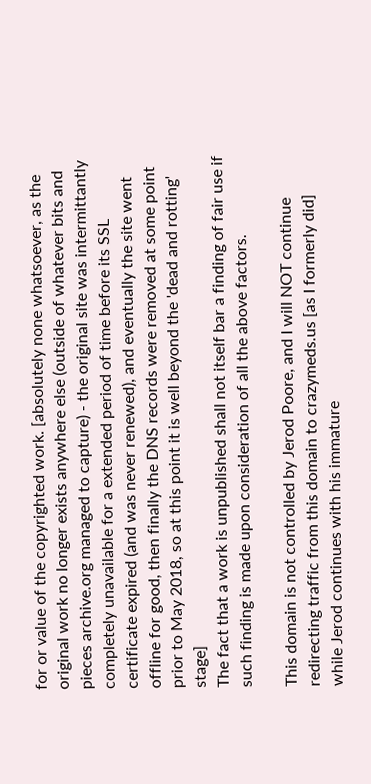for or value of the copyrighted work. [absolutely none whatsoever, as the original work no longer exists anywhere else (outside of whatever bits and pieces archive.org managed to capture) - the original site was intermittantly completely unavailable for a extended period of time before its SSL certificate expired (and was never renewed), and eventually the site went offline for good, then finally the DNS records were removed at some point prior to May 2018, so at this point it is well beyond the 'dead and rotting' stage]
The fact that a work is unpublished shall not itself bar a finding of fair use if such finding is made upon consideration of all the above factors.

This domain is not controlled by Jerod Poore, and I will NOT continue redirecting traffic from this domain to crazymeds.us [as I formerly did] while Jerod continues with his immature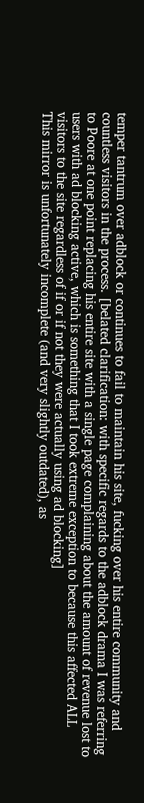temper tantrum over adblock or continues to fail to maintain his site, fucking over his entire community and countless visitors in the process. [belated clarification: with specific regards to the adblock drama I was referring to Poore at one point replacing his entire site with a single page complaining about the amount of revenue lost to users with ad blocking active, which is something that I took extreme exception to because this affected ALL visitors to the site regardless of if or if not they were actually using ad blocking]
This mirror is unfortunately incomplete (and very slightly outdated), as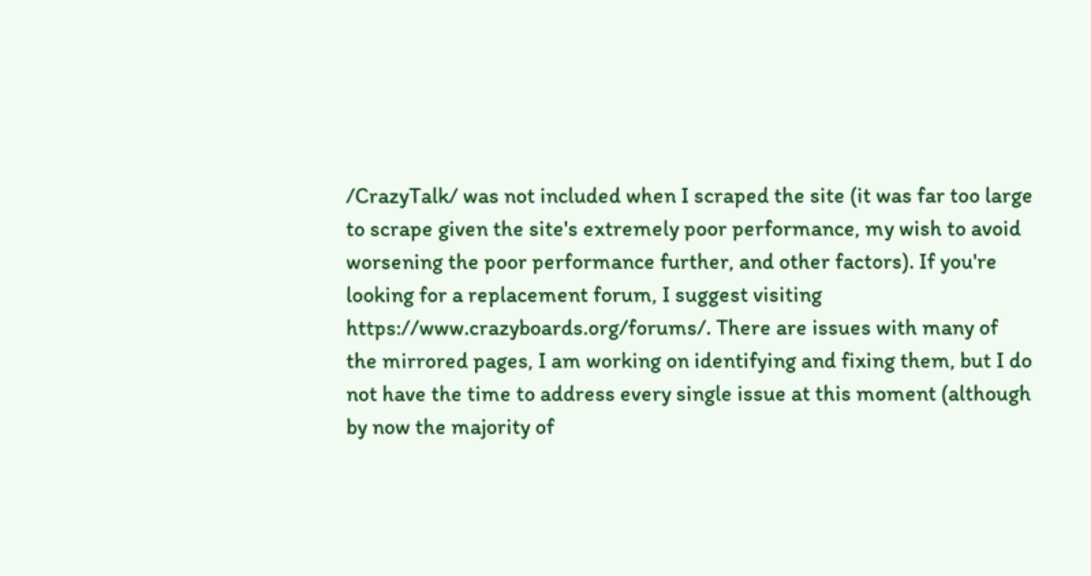/CrazyTalk/ was not included when I scraped the site (it was far too large to scrape given the site's extremely poor performance, my wish to avoid worsening the poor performance further, and other factors). If you're looking for a replacement forum, I suggest visiting https://www.crazyboards.org/forums/. There are issues with many of the mirrored pages, I am working on identifying and fixing them, but I do not have the time to address every single issue at this moment (although by now the majority of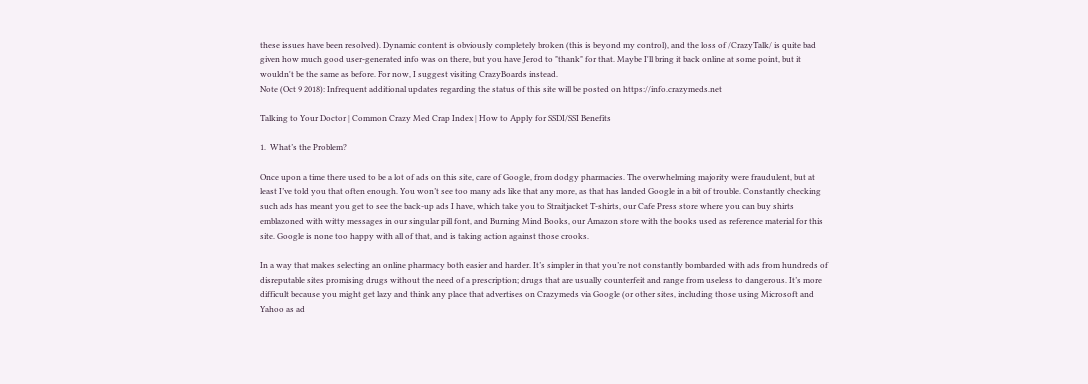these issues have been resolved). Dynamic content is obviously completely broken (this is beyond my control), and the loss of /CrazyTalk/ is quite bad given how much good user-generated info was on there, but you have Jerod to "thank" for that. Maybe I'll bring it back online at some point, but it wouldn't be the same as before. For now, I suggest visiting CrazyBoards instead.
Note (Oct 9 2018): Infrequent additional updates regarding the status of this site will be posted on https://info.crazymeds.net

Talking to Your Doctor | Common Crazy Med Crap Index | How to Apply for SSDI/SSI Benefits

1.  What’s the Problem?

Once upon a time there used to be a lot of ads on this site, care of Google, from dodgy pharmacies. The overwhelming majority were fraudulent, but at least I’ve told you that often enough. You won’t see too many ads like that any more, as that has landed Google in a bit of trouble. Constantly checking such ads has meant you get to see the back-up ads I have, which take you to Straitjacket T-shirts, our Cafe Press store where you can buy shirts emblazoned with witty messages in our singular pill font, and Burning Mind Books, our Amazon store with the books used as reference material for this site. Google is none too happy with all of that, and is taking action against those crooks.

In a way that makes selecting an online pharmacy both easier and harder. It’s simpler in that you’re not constantly bombarded with ads from hundreds of disreputable sites promising drugs without the need of a prescription; drugs that are usually counterfeit and range from useless to dangerous. It’s more difficult because you might get lazy and think any place that advertises on Crazymeds via Google (or other sites, including those using Microsoft and Yahoo as ad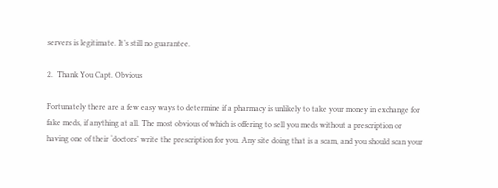servers is legitimate. It’s still no guarantee.

2.  Thank You Capt. Obvious

Fortunately there are a few easy ways to determine if a pharmacy is unlikely to take your money in exchange for fake meds, if anything at all. The most obvious of which is offering to sell you meds without a prescription or having one of their ‘doctors’ write the prescription for you. Any site doing that is a scam, and you should scan your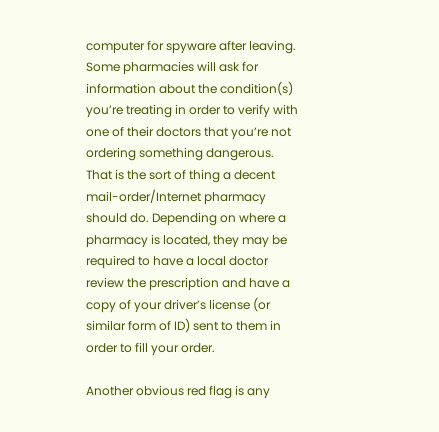computer for spyware after leaving.
Some pharmacies will ask for information about the condition(s) you’re treating in order to verify with one of their doctors that you’re not ordering something dangerous. That is the sort of thing a decent mail-order/Internet pharmacy should do. Depending on where a pharmacy is located, they may be required to have a local doctor review the prescription and have a copy of your driver’s license (or similar form of ID) sent to them in order to fill your order.

Another obvious red flag is any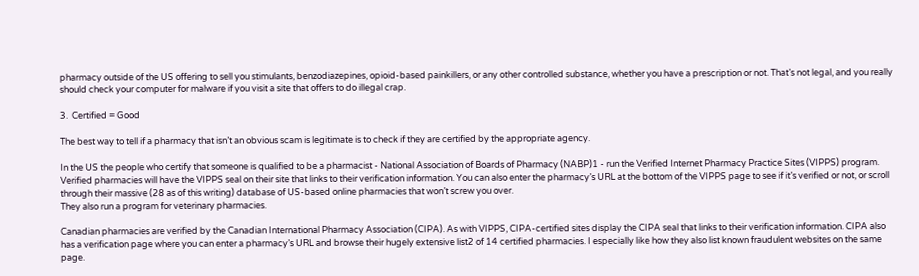pharmacy outside of the US offering to sell you stimulants, benzodiazepines, opioid-based painkillers, or any other controlled substance, whether you have a prescription or not. That’s not legal, and you really should check your computer for malware if you visit a site that offers to do illegal crap.

3.  Certified = Good

The best way to tell if a pharmacy that isn’t an obvious scam is legitimate is to check if they are certified by the appropriate agency.

In the US the people who certify that someone is qualified to be a pharmacist - National Association of Boards of Pharmacy (NABP)1 - run the Verified Internet Pharmacy Practice Sites (VIPPS) program. Verified pharmacies will have the VIPPS seal on their site that links to their verification information. You can also enter the pharmacy’s URL at the bottom of the VIPPS page to see if it’s verified or not, or scroll through their massive (28 as of this writing) database of US-based online pharmacies that won’t screw you over.
They also run a program for veterinary pharmacies.

Canadian pharmacies are verified by the Canadian International Pharmacy Association (CIPA). As with VIPPS, CIPA-certified sites display the CIPA seal that links to their verification information. CIPA also has a verification page where you can enter a pharmacy’s URL and browse their hugely extensive list2 of 14 certified pharmacies. I especially like how they also list known fraudulent websites on the same page.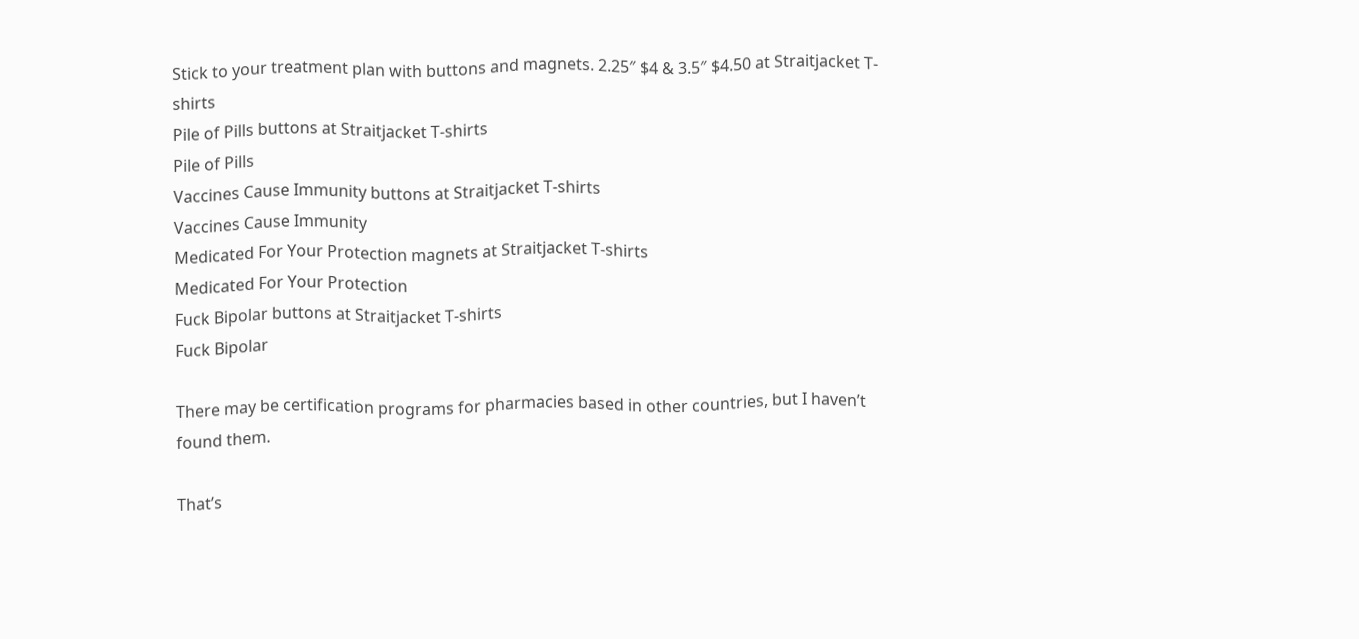Stick to your treatment plan with buttons and magnets. 2.25″ $4 & 3.5″ $4.50 at Straitjacket T-shirts
Pile of Pills buttons at Straitjacket T-shirts
Pile of Pills
Vaccines Cause Immunity buttons at Straitjacket T-shirts
Vaccines Cause Immunity
Medicated For Your Protection magnets at Straitjacket T-shirts
Medicated For Your Protection
Fuck Bipolar buttons at Straitjacket T-shirts
Fuck Bipolar

There may be certification programs for pharmacies based in other countries, but I haven’t found them.

That’s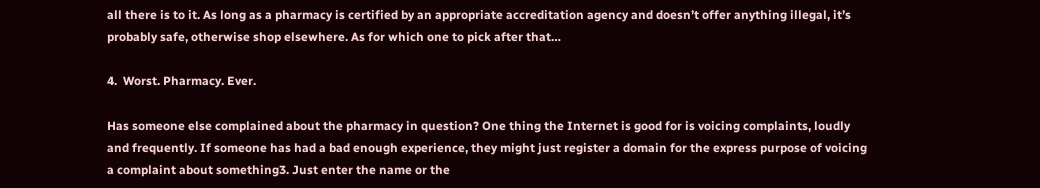all there is to it. As long as a pharmacy is certified by an appropriate accreditation agency and doesn’t offer anything illegal, it’s probably safe, otherwise shop elsewhere. As for which one to pick after that…

4.  Worst. Pharmacy. Ever.

Has someone else complained about the pharmacy in question? One thing the Internet is good for is voicing complaints, loudly and frequently. If someone has had a bad enough experience, they might just register a domain for the express purpose of voicing a complaint about something3. Just enter the name or the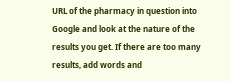URL of the pharmacy in question into Google and look at the nature of the results you get. If there are too many results, add words and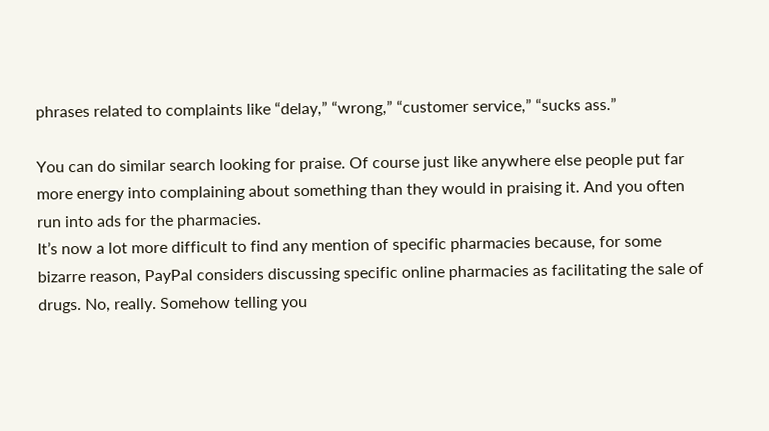phrases related to complaints like “delay,” “wrong,” “customer service,” “sucks ass.”

You can do similar search looking for praise. Of course just like anywhere else people put far more energy into complaining about something than they would in praising it. And you often run into ads for the pharmacies.
It’s now a lot more difficult to find any mention of specific pharmacies because, for some bizarre reason, PayPal considers discussing specific online pharmacies as facilitating the sale of drugs. No, really. Somehow telling you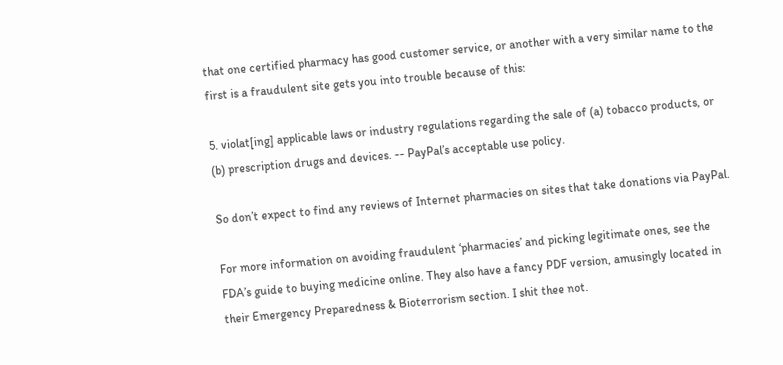that one certified pharmacy has good customer service, or another with a very similar name to the first is a fraudulent site gets you into trouble because of this:

5. violat[ing] applicable laws or industry regulations regarding the sale of (a) tobacco products, or (b) prescription drugs and devices. -- PayPal’s acceptable use policy.

So don’t expect to find any reviews of Internet pharmacies on sites that take donations via PayPal.

For more information on avoiding fraudulent ‘pharmacies’ and picking legitimate ones, see the FDA’s guide to buying medicine online. They also have a fancy PDF version, amusingly located in their Emergency Preparedness & Bioterrorism section. I shit thee not.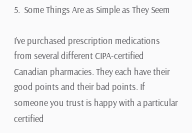5.  Some Things Are as Simple as They Seem

I’ve purchased prescription medications from several different CIPA-certified Canadian pharmacies. They each have their good points and their bad points. If someone you trust is happy with a particular certified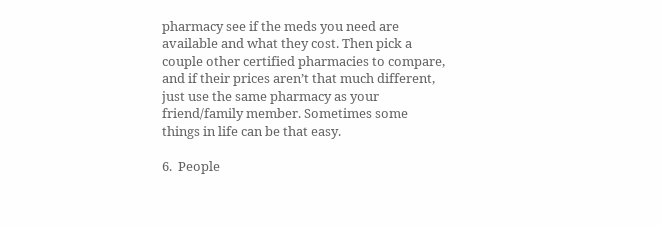pharmacy see if the meds you need are available and what they cost. Then pick a couple other certified pharmacies to compare, and if their prices aren’t that much different, just use the same pharmacy as your friend/family member. Sometimes some things in life can be that easy.

6.  People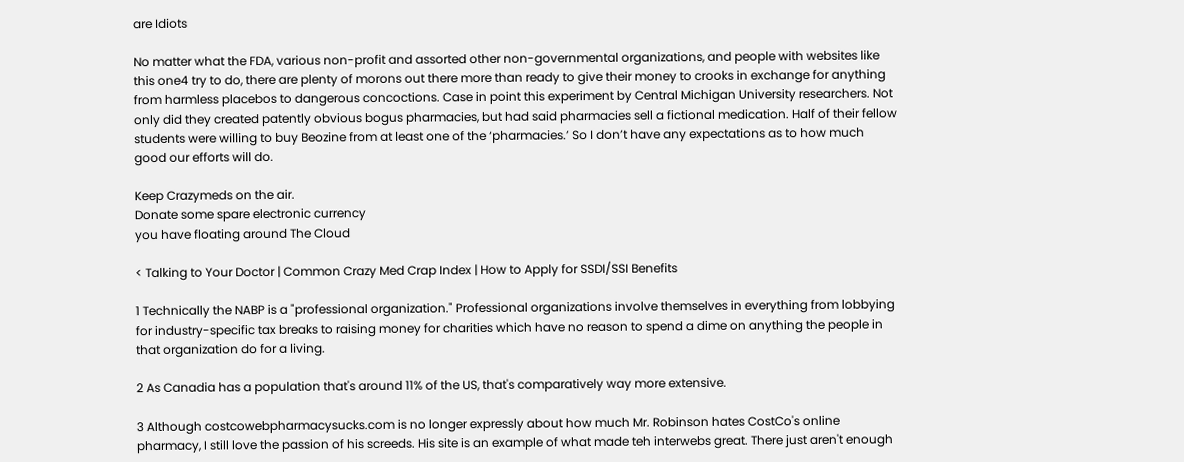are Idiots

No matter what the FDA, various non-profit and assorted other non-governmental organizations, and people with websites like this one4 try to do, there are plenty of morons out there more than ready to give their money to crooks in exchange for anything from harmless placebos to dangerous concoctions. Case in point this experiment by Central Michigan University researchers. Not only did they created patently obvious bogus pharmacies, but had said pharmacies sell a fictional medication. Half of their fellow students were willing to buy Beozine from at least one of the ‘pharmacies.’ So I don’t have any expectations as to how much good our efforts will do.

Keep Crazymeds on the air.
Donate some spare electronic currency
you have floating around The Cloud

< Talking to Your Doctor | Common Crazy Med Crap Index | How to Apply for SSDI/SSI Benefits

1 Technically the NABP is a "professional organization." Professional organizations involve themselves in everything from lobbying for industry-specific tax breaks to raising money for charities which have no reason to spend a dime on anything the people in that organization do for a living.

2 As Canadia has a population that's around 11% of the US, that's comparatively way more extensive.

3 Although costcowebpharmacysucks.com is no longer expressly about how much Mr. Robinson hates CostCo's online pharmacy, I still love the passion of his screeds. His site is an example of what made teh interwebs great. There just aren't enough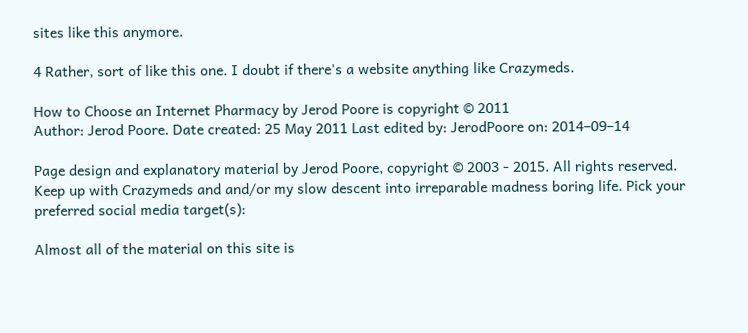sites like this anymore.

4 Rather, sort of like this one. I doubt if there's a website anything like Crazymeds.

How to Choose an Internet Pharmacy by Jerod Poore is copyright © 2011
Author: Jerod Poore. Date created: 25 May 2011 Last edited by: JerodPoore on: 2014–09–14

Page design and explanatory material by Jerod Poore, copyright © 2003 - 2015. All rights reserved.
Keep up with Crazymeds and and/or my slow descent into irreparable madness boring life. Pick your preferred social media target(s):

Almost all of the material on this site is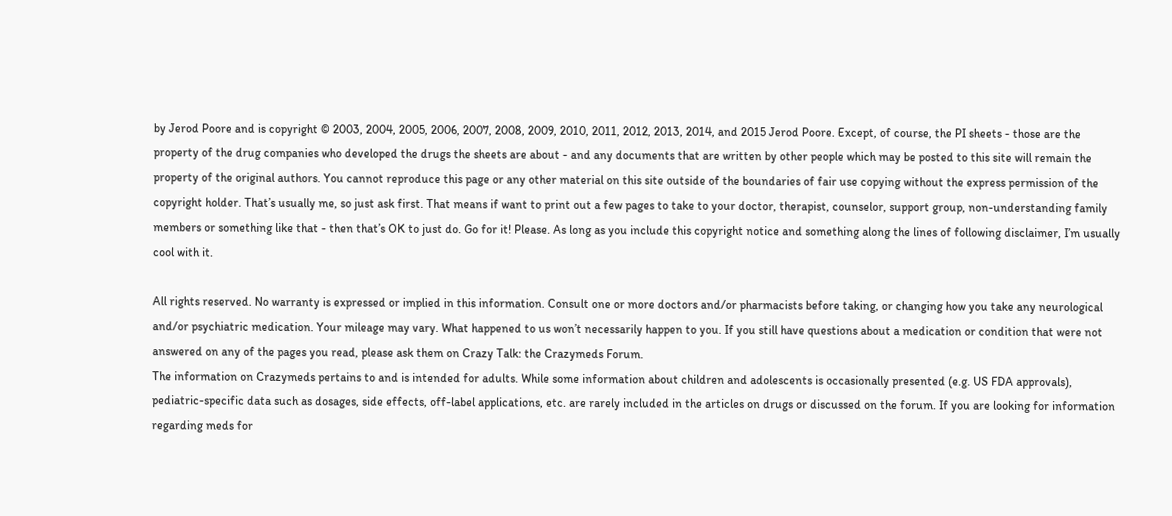by Jerod Poore and is copyright © 2003, 2004, 2005, 2006, 2007, 2008, 2009, 2010, 2011, 2012, 2013, 2014, and 2015 Jerod Poore. Except, of course, the PI sheets - those are the property of the drug companies who developed the drugs the sheets are about - and any documents that are written by other people which may be posted to this site will remain the property of the original authors. You cannot reproduce this page or any other material on this site outside of the boundaries of fair use copying without the express permission of the copyright holder. That’s usually me, so just ask first. That means if want to print out a few pages to take to your doctor, therapist, counselor, support group, non-understanding family members or something like that - then that’s OK to just do. Go for it! Please. As long as you include this copyright notice and something along the lines of following disclaimer, I’m usually cool with it.

All rights reserved. No warranty is expressed or implied in this information. Consult one or more doctors and/or pharmacists before taking, or changing how you take any neurological and/or psychiatric medication. Your mileage may vary. What happened to us won’t necessarily happen to you. If you still have questions about a medication or condition that were not answered on any of the pages you read, please ask them on Crazy Talk: the Crazymeds Forum.
The information on Crazymeds pertains to and is intended for adults. While some information about children and adolescents is occasionally presented (e.g. US FDA approvals), pediatric-specific data such as dosages, side effects, off-label applications, etc. are rarely included in the articles on drugs or discussed on the forum. If you are looking for information regarding meds for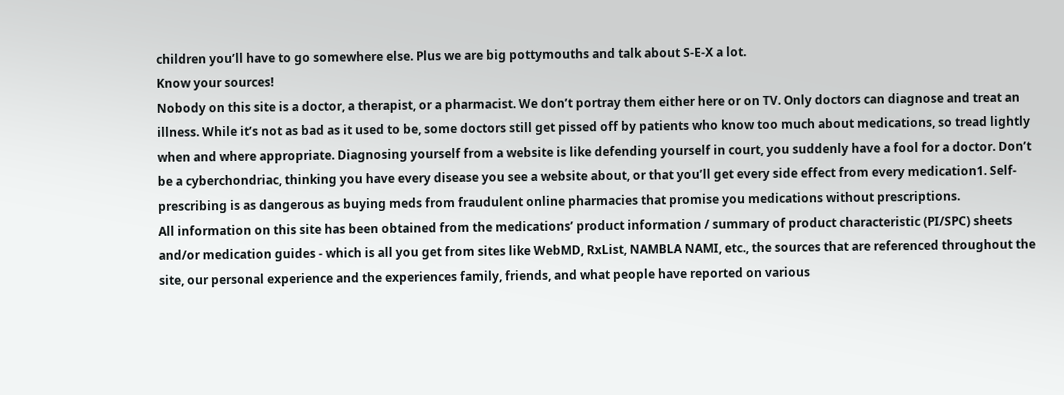children you’ll have to go somewhere else. Plus we are big pottymouths and talk about S-E-X a lot.
Know your sources!
Nobody on this site is a doctor, a therapist, or a pharmacist. We don’t portray them either here or on TV. Only doctors can diagnose and treat an illness. While it’s not as bad as it used to be, some doctors still get pissed off by patients who know too much about medications, so tread lightly when and where appropriate. Diagnosing yourself from a website is like defending yourself in court, you suddenly have a fool for a doctor. Don’t be a cyberchondriac, thinking you have every disease you see a website about, or that you’ll get every side effect from every medication1. Self-prescribing is as dangerous as buying meds from fraudulent online pharmacies that promise you medications without prescriptions.
All information on this site has been obtained from the medications’ product information / summary of product characteristic (PI/SPC) sheets and/or medication guides - which is all you get from sites like WebMD, RxList, NAMBLA NAMI, etc., the sources that are referenced throughout the site, our personal experience and the experiences family, friends, and what people have reported on various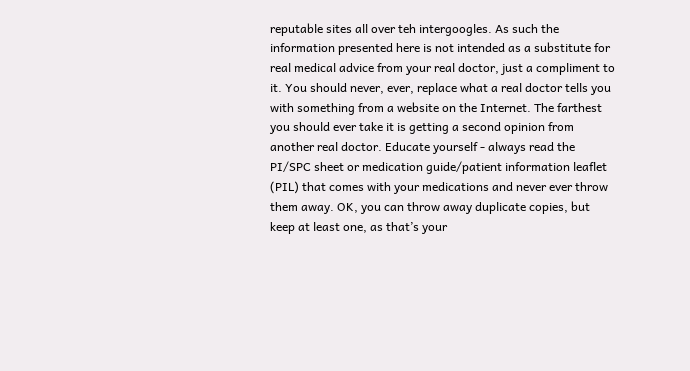reputable sites all over teh intergoogles. As such the information presented here is not intended as a substitute for real medical advice from your real doctor, just a compliment to it. You should never, ever, replace what a real doctor tells you with something from a website on the Internet. The farthest you should ever take it is getting a second opinion from another real doctor. Educate yourself - always read the PI/SPC sheet or medication guide/patient information leaflet (PIL) that comes with your medications and never ever throw them away. OK, you can throw away duplicate copies, but keep at least one, as that’s your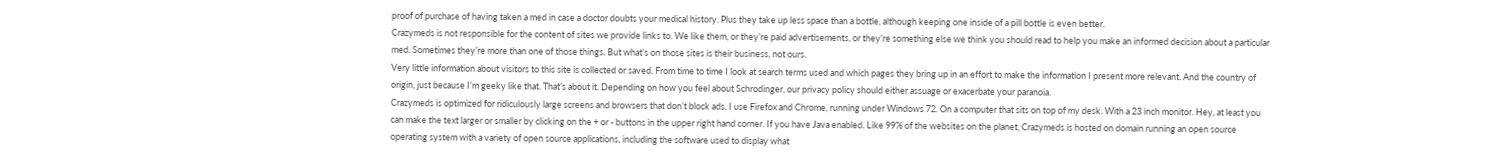proof of purchase of having taken a med in case a doctor doubts your medical history. Plus they take up less space than a bottle, although keeping one inside of a pill bottle is even better.
Crazymeds is not responsible for the content of sites we provide links to. We like them, or they’re paid advertisements, or they’re something else we think you should read to help you make an informed decision about a particular med. Sometimes they’re more than one of those things. But what’s on those sites is their business, not ours.
Very little information about visitors to this site is collected or saved. From time to time I look at search terms used and which pages they bring up in an effort to make the information I present more relevant. And the country of origin, just because I’m geeky like that. That’s about it. Depending on how you feel about Schrodinger, our privacy policy should either assuage or exacerbate your paranoia.
Crazymeds is optimized for ridiculously large screens and browsers that don’t block ads. I use Firefox and Chrome, running under Windows 72. On a computer that sits on top of my desk. With a 23 inch monitor. Hey, at least you can make the text larger or smaller by clicking on the + or - buttons in the upper right hand corner. If you have Java enabled. Like 99% of the websites on the planet, Crazymeds is hosted on domain running an open source operating system with a variety of open source applications, including the software used to display what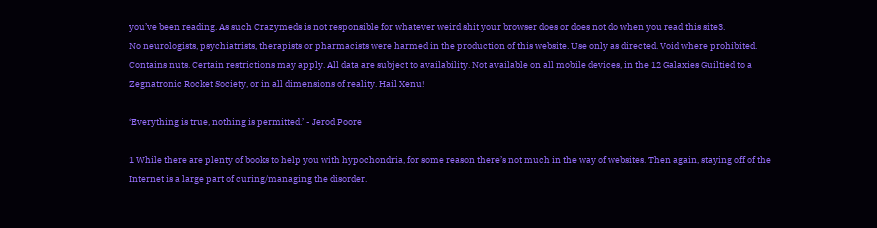you’ve been reading. As such Crazymeds is not responsible for whatever weird shit your browser does or does not do when you read this site3.
No neurologists, psychiatrists, therapists or pharmacists were harmed in the production of this website. Use only as directed. Void where prohibited. Contains nuts. Certain restrictions may apply. All data are subject to availability. Not available on all mobile devices, in the 12 Galaxies Guiltied to a Zegnatronic Rocket Society, or in all dimensions of reality. Hail Xenu!

‘Everything is true, nothing is permitted.’ - Jerod Poore

1 While there are plenty of books to help you with hypochondria, for some reason there’s not much in the way of websites. Then again, staying off of the Internet is a large part of curing/managing the disorder.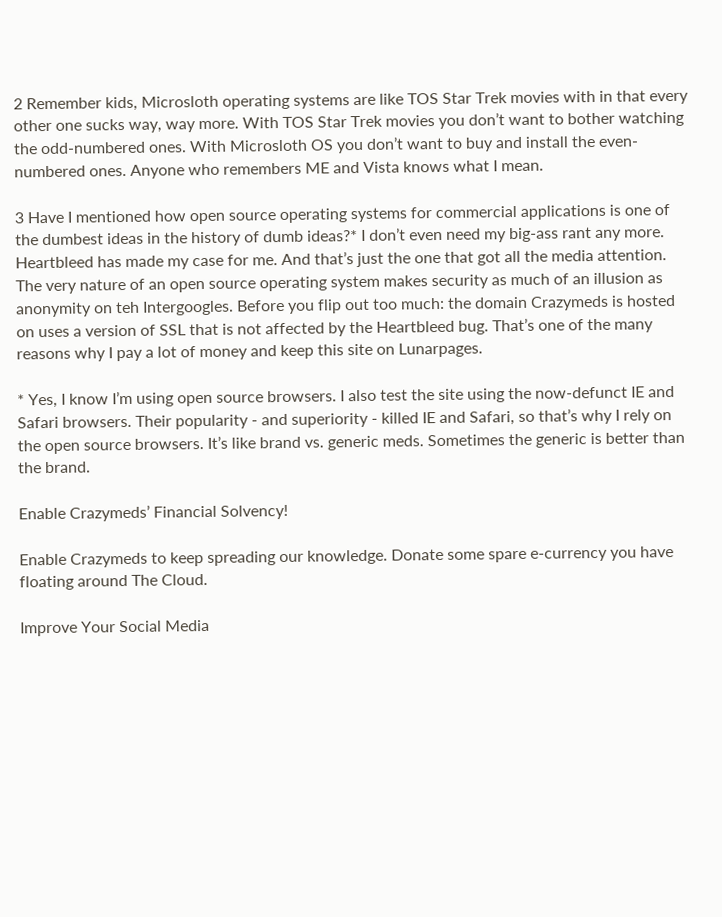2 Remember kids, Microsloth operating systems are like TOS Star Trek movies with in that every other one sucks way, way more. With TOS Star Trek movies you don’t want to bother watching the odd-numbered ones. With Microsloth OS you don’t want to buy and install the even-numbered ones. Anyone who remembers ME and Vista knows what I mean.

3 Have I mentioned how open source operating systems for commercial applications is one of the dumbest ideas in the history of dumb ideas?* I don’t even need my big-ass rant any more. Heartbleed has made my case for me. And that’s just the one that got all the media attention. The very nature of an open source operating system makes security as much of an illusion as anonymity on teh Intergoogles. Before you flip out too much: the domain Crazymeds is hosted on uses a version of SSL that is not affected by the Heartbleed bug. That’s one of the many reasons why I pay a lot of money and keep this site on Lunarpages.

* Yes, I know I’m using open source browsers. I also test the site using the now-defunct IE and Safari browsers. Their popularity - and superiority - killed IE and Safari, so that’s why I rely on the open source browsers. It’s like brand vs. generic meds. Sometimes the generic is better than the brand.

Enable Crazymeds’ Financial Solvency!

Enable Crazymeds to keep spreading our knowledge. Donate some spare e-currency you have floating around The Cloud.

Improve Your Social Media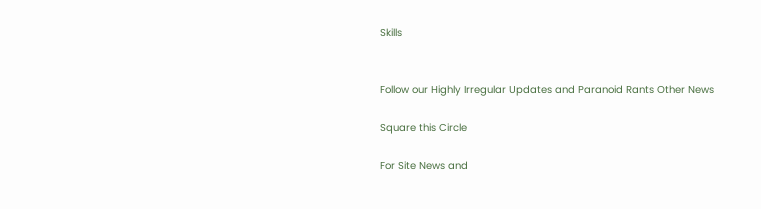Skills


Follow our Highly Irregular Updates and Paranoid Rants Other News

Square this Circle

For Site News and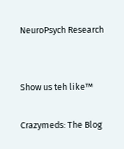NeuroPsych Research


Show us teh like™

Crazymeds: The Blog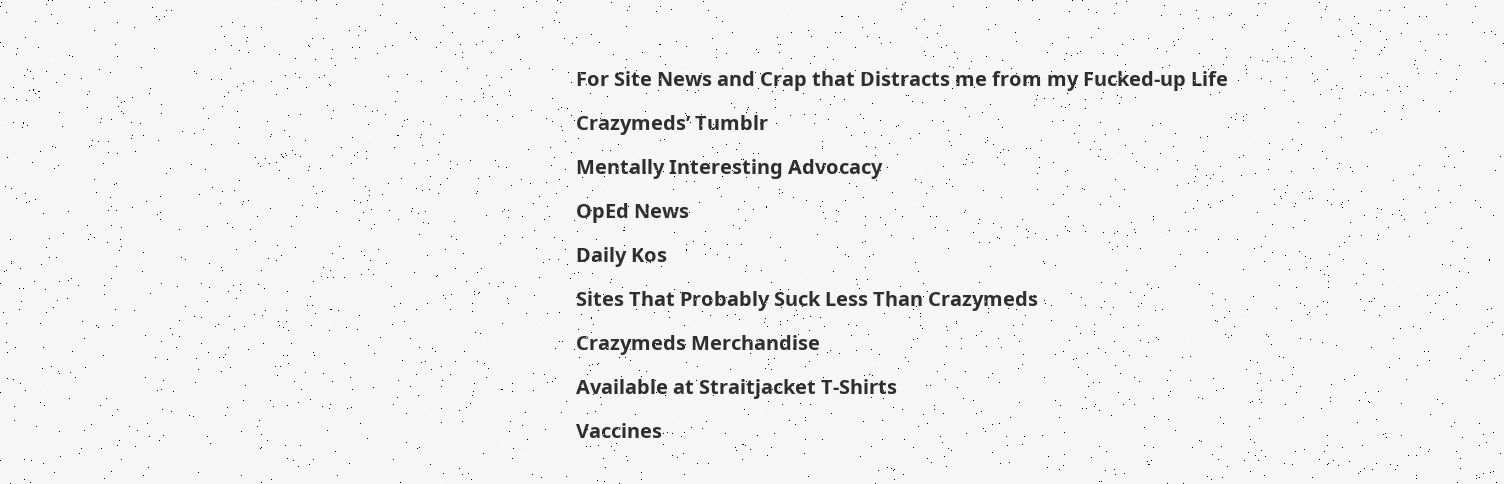For Site News and Crap that Distracts me from my Fucked-up Life

Crazymeds’ Tumblr

Mentally Interesting Advocacy

OpEd News

Daily Kos

Sites That Probably Suck Less Than Crazymeds

Crazymeds Merchandise

Available at Straitjacket T-Shirts

Vaccines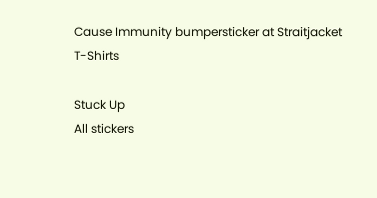Cause Immunity bumpersticker at Straitjacket T-Shirts

Stuck Up
All stickers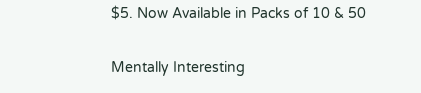$5. Now Available in Packs of 10 & 50

Mentally Interesting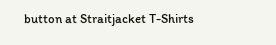button at Straitjacket T-Shirts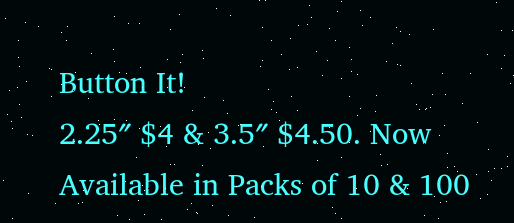Button It!
2.25″ $4 & 3.5″ $4.50. Now Available in Packs of 10 & 100